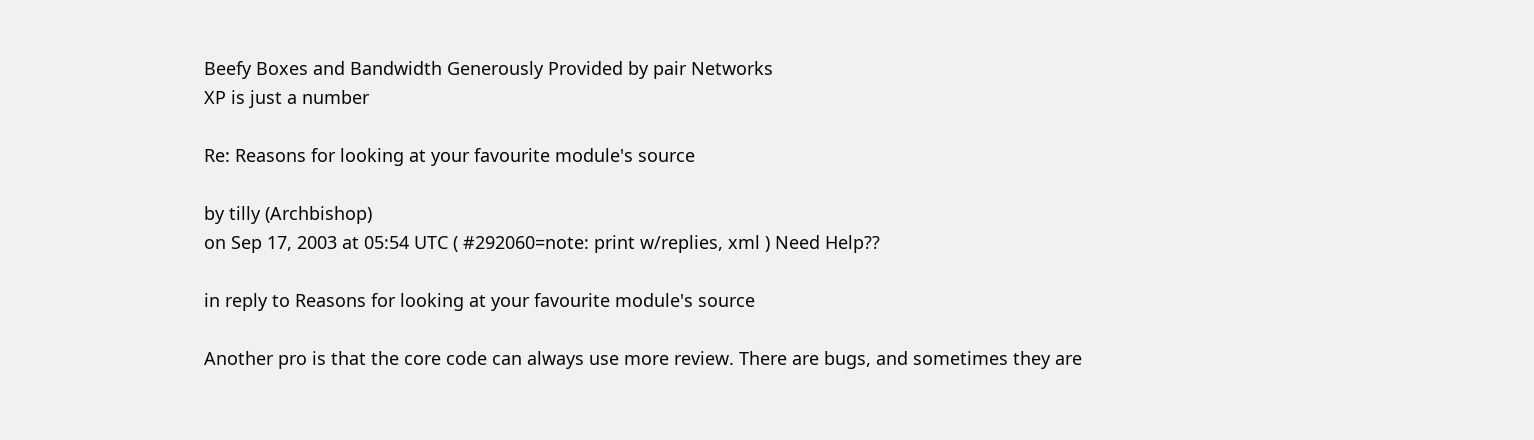Beefy Boxes and Bandwidth Generously Provided by pair Networks
XP is just a number

Re: Reasons for looking at your favourite module's source

by tilly (Archbishop)
on Sep 17, 2003 at 05:54 UTC ( #292060=note: print w/replies, xml ) Need Help??

in reply to Reasons for looking at your favourite module's source

Another pro is that the core code can always use more review. There are bugs, and sometimes they are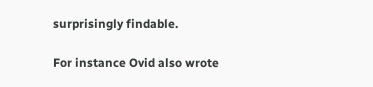surprisingly findable.

For instance Ovid also wrote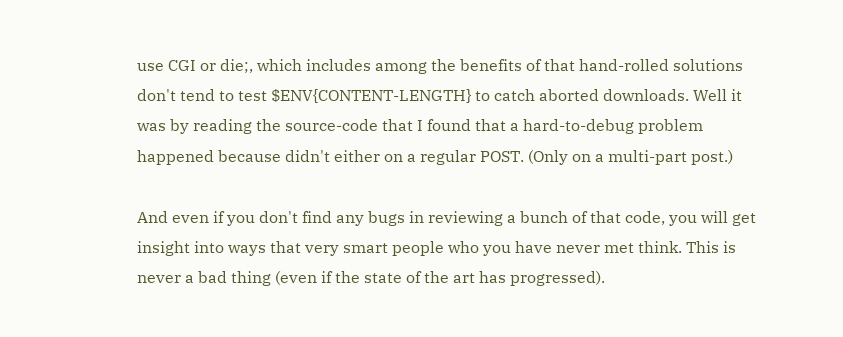use CGI or die;, which includes among the benefits of that hand-rolled solutions don't tend to test $ENV{CONTENT-LENGTH} to catch aborted downloads. Well it was by reading the source-code that I found that a hard-to-debug problem happened because didn't either on a regular POST. (Only on a multi-part post.)

And even if you don't find any bugs in reviewing a bunch of that code, you will get insight into ways that very smart people who you have never met think. This is never a bad thing (even if the state of the art has progressed).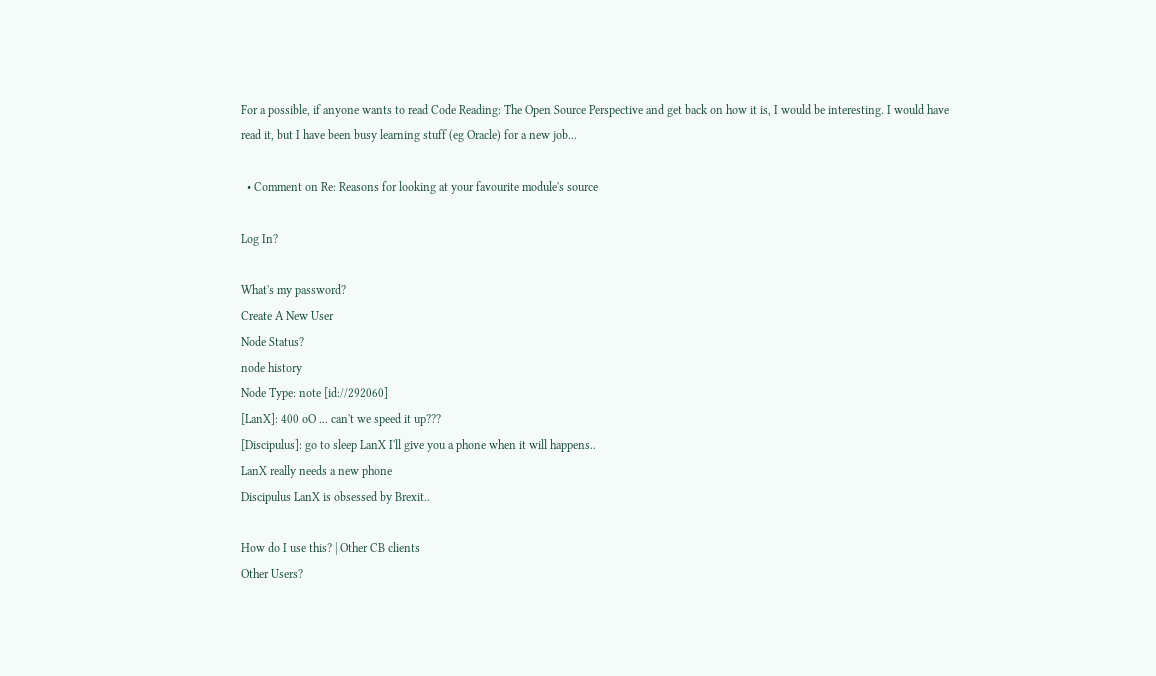For a possible, if anyone wants to read Code Reading: The Open Source Perspective and get back on how it is, I would be interesting. I would have read it, but I have been busy learning stuff (eg Oracle) for a new job...

  • Comment on Re: Reasons for looking at your favourite module's source

Log In?

What's my password?
Create A New User
Node Status?
node history
Node Type: note [id://292060]
[LanX]: 400 oO ... can't we speed it up???
[Discipulus]: go to sleep LanX I'll give you a phone when it will happens..
LanX really needs a new phone
Discipulus LanX is obsessed by Brexit..

How do I use this? | Other CB clients
Other Users?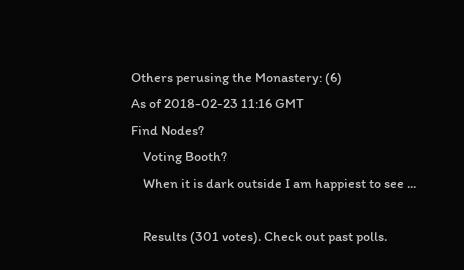Others perusing the Monastery: (6)
As of 2018-02-23 11:16 GMT
Find Nodes?
    Voting Booth?
    When it is dark outside I am happiest to see ...

    Results (301 votes). Check out past polls.